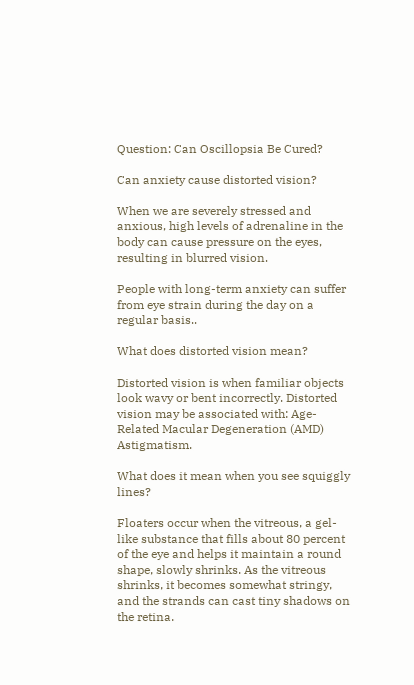Question: Can Oscillopsia Be Cured?

Can anxiety cause distorted vision?

When we are severely stressed and anxious, high levels of adrenaline in the body can cause pressure on the eyes, resulting in blurred vision.

People with long-term anxiety can suffer from eye strain during the day on a regular basis..

What does distorted vision mean?

Distorted vision is when familiar objects look wavy or bent incorrectly. Distorted vision may be associated with: Age-Related Macular Degeneration (AMD) Astigmatism.

What does it mean when you see squiggly lines?

Floaters occur when the vitreous, a gel-like substance that fills about 80 percent of the eye and helps it maintain a round shape, slowly shrinks. As the vitreous shrinks, it becomes somewhat stringy, and the strands can cast tiny shadows on the retina.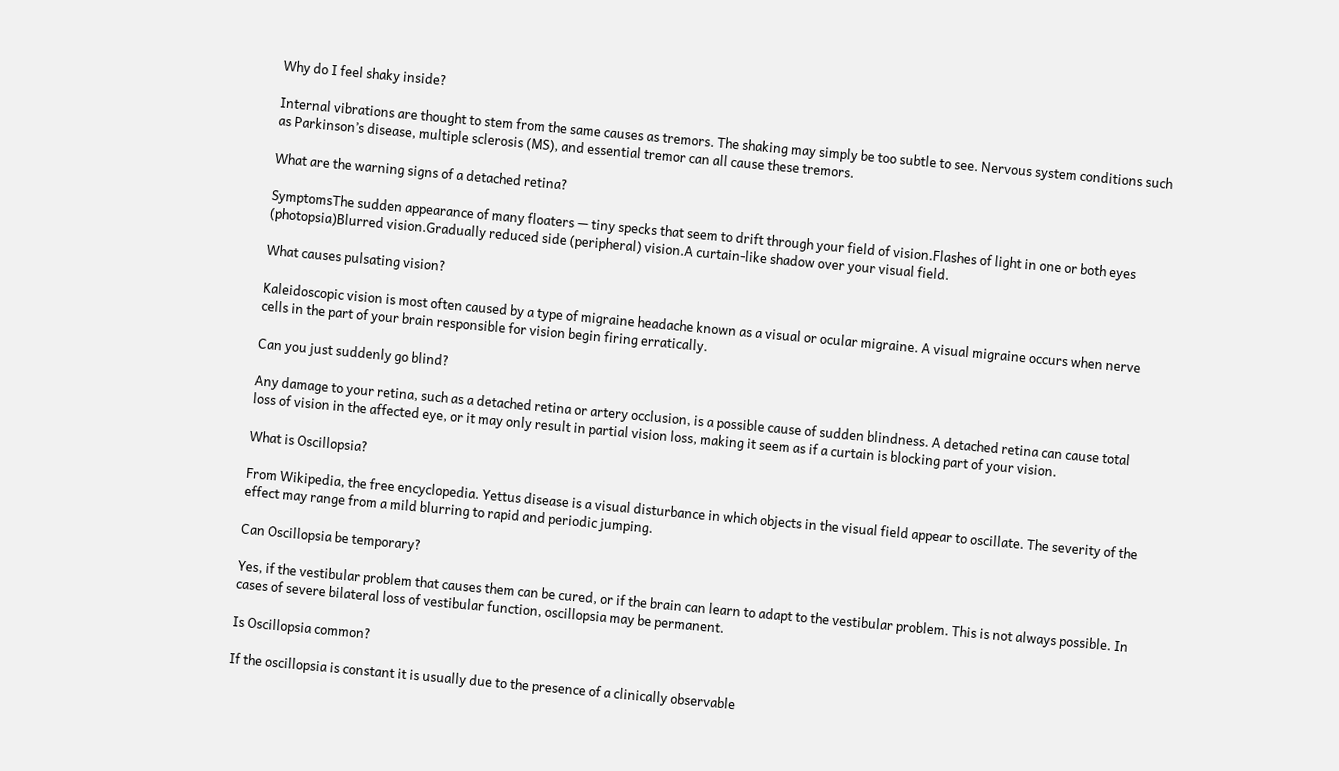Why do I feel shaky inside?

Internal vibrations are thought to stem from the same causes as tremors. The shaking may simply be too subtle to see. Nervous system conditions such as Parkinson’s disease, multiple sclerosis (MS), and essential tremor can all cause these tremors.

What are the warning signs of a detached retina?

SymptomsThe sudden appearance of many floaters — tiny specks that seem to drift through your field of vision.Flashes of light in one or both eyes (photopsia)Blurred vision.Gradually reduced side (peripheral) vision.A curtain-like shadow over your visual field.

What causes pulsating vision?

Kaleidoscopic vision is most often caused by a type of migraine headache known as a visual or ocular migraine. A visual migraine occurs when nerve cells in the part of your brain responsible for vision begin firing erratically.

Can you just suddenly go blind?

Any damage to your retina, such as a detached retina or artery occlusion, is a possible cause of sudden blindness. A detached retina can cause total loss of vision in the affected eye, or it may only result in partial vision loss, making it seem as if a curtain is blocking part of your vision.

What is Oscillopsia?

From Wikipedia, the free encyclopedia. Yettus disease is a visual disturbance in which objects in the visual field appear to oscillate. The severity of the effect may range from a mild blurring to rapid and periodic jumping.

Can Oscillopsia be temporary?

Yes, if the vestibular problem that causes them can be cured, or if the brain can learn to adapt to the vestibular problem. This is not always possible. In cases of severe bilateral loss of vestibular function, oscillopsia may be permanent.

Is Oscillopsia common?

If the oscillopsia is constant it is usually due to the presence of a clinically observable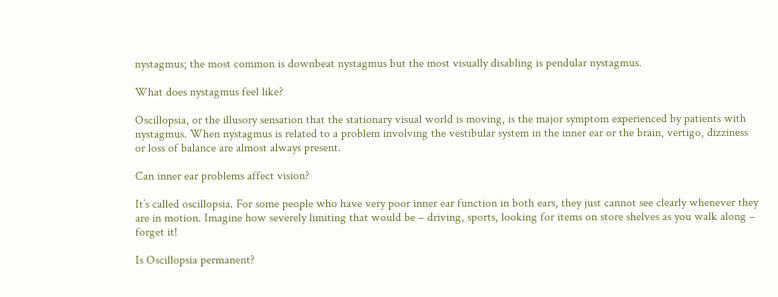nystagmus; the most common is downbeat nystagmus but the most visually disabling is pendular nystagmus.

What does nystagmus feel like?

Oscillopsia, or the illusory sensation that the stationary visual world is moving, is the major symptom experienced by patients with nystagmus. When nystagmus is related to a problem involving the vestibular system in the inner ear or the brain, vertigo, dizziness or loss of balance are almost always present.

Can inner ear problems affect vision?

It’s called oscillopsia. For some people who have very poor inner ear function in both ears, they just cannot see clearly whenever they are in motion. Imagine how severely limiting that would be – driving, sports, looking for items on store shelves as you walk along – forget it!

Is Oscillopsia permanent?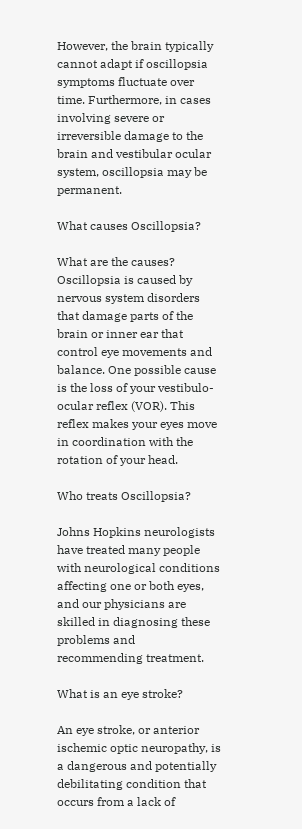However, the brain typically cannot adapt if oscillopsia symptoms fluctuate over time. Furthermore, in cases involving severe or irreversible damage to the brain and vestibular ocular system, oscillopsia may be permanent.

What causes Oscillopsia?

What are the causes? Oscillopsia is caused by nervous system disorders that damage parts of the brain or inner ear that control eye movements and balance. One possible cause is the loss of your vestibulo-ocular reflex (VOR). This reflex makes your eyes move in coordination with the rotation of your head.

Who treats Oscillopsia?

Johns Hopkins neurologists have treated many people with neurological conditions affecting one or both eyes, and our physicians are skilled in diagnosing these problems and recommending treatment.

What is an eye stroke?

An eye stroke, or anterior ischemic optic neuropathy, is a dangerous and potentially debilitating condition that occurs from a lack of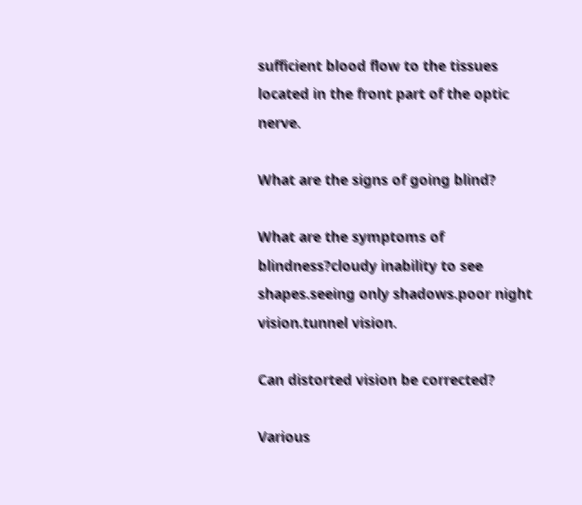sufficient blood flow to the tissues located in the front part of the optic nerve.

What are the signs of going blind?

What are the symptoms of blindness?cloudy inability to see shapes.seeing only shadows.poor night vision.tunnel vision.

Can distorted vision be corrected?

Various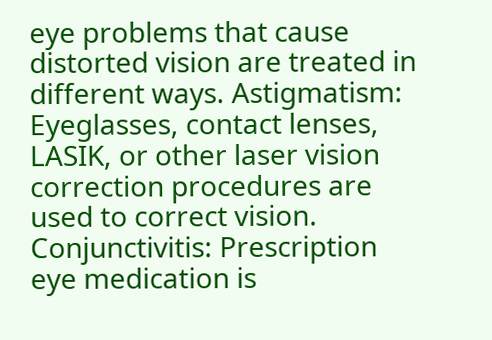eye problems that cause distorted vision are treated in different ways. Astigmatism: Eyeglasses, contact lenses, LASIK, or other laser vision correction procedures are used to correct vision. Conjunctivitis: Prescription eye medication is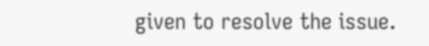given to resolve the issue.